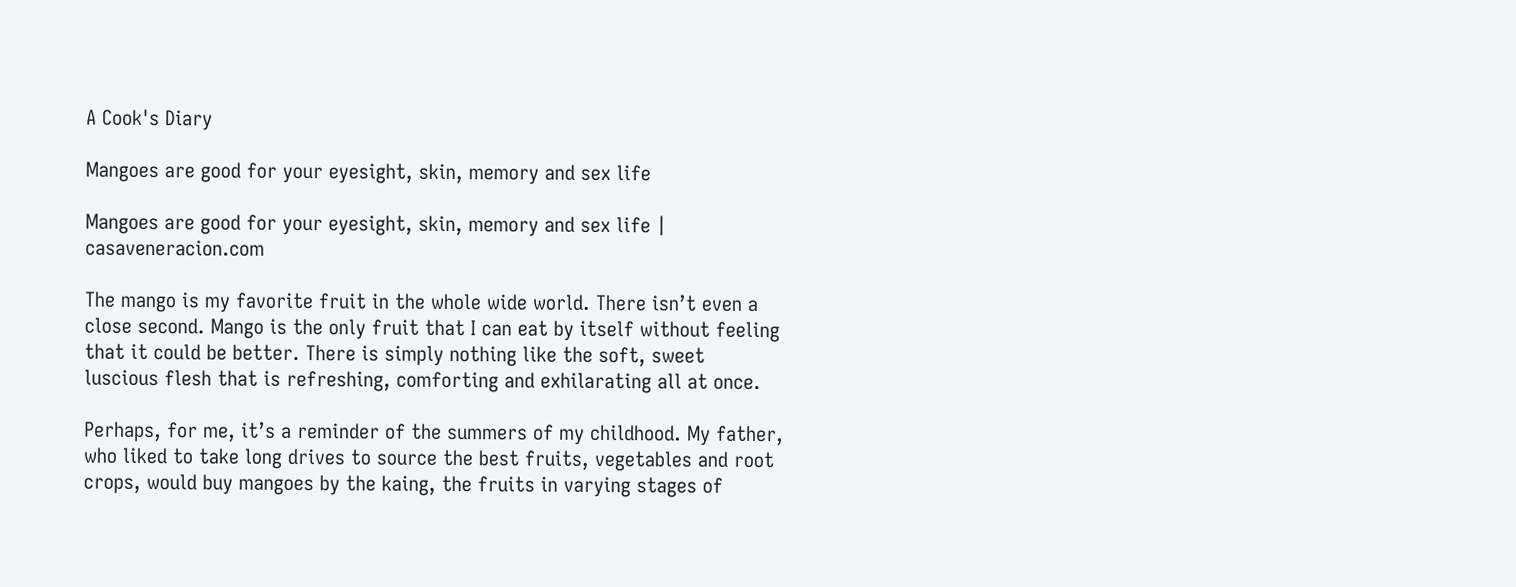A Cook's Diary

Mangoes are good for your eyesight, skin, memory and sex life

Mangoes are good for your eyesight, skin, memory and sex life | casaveneracion.com

The mango is my favorite fruit in the whole wide world. There isn’t even a close second. Mango is the only fruit that I can eat by itself without feeling that it could be better. There is simply nothing like the soft, sweet luscious flesh that is refreshing, comforting and exhilarating all at once.

Perhaps, for me, it’s a reminder of the summers of my childhood. My father, who liked to take long drives to source the best fruits, vegetables and root crops, would buy mangoes by the kaing, the fruits in varying stages of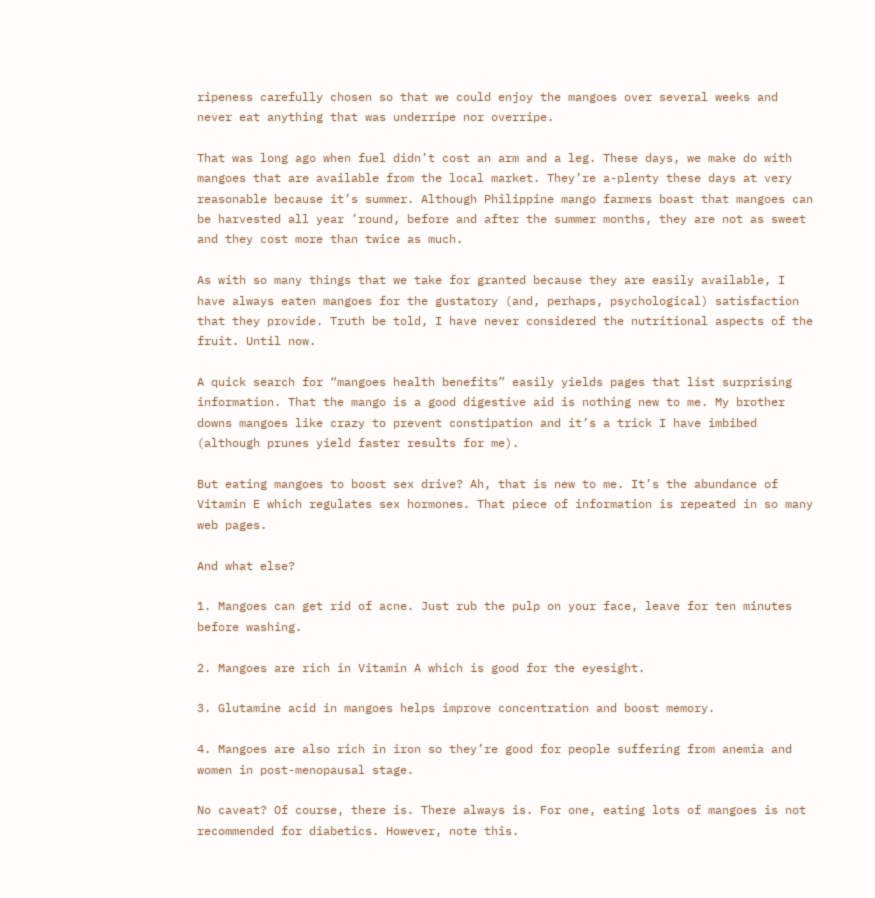ripeness carefully chosen so that we could enjoy the mangoes over several weeks and never eat anything that was underripe nor overripe.

That was long ago when fuel didn’t cost an arm and a leg. These days, we make do with mangoes that are available from the local market. They’re a-plenty these days at very reasonable because it’s summer. Although Philippine mango farmers boast that mangoes can be harvested all year ’round, before and after the summer months, they are not as sweet and they cost more than twice as much.

As with so many things that we take for granted because they are easily available, I have always eaten mangoes for the gustatory (and, perhaps, psychological) satisfaction that they provide. Truth be told, I have never considered the nutritional aspects of the fruit. Until now.

A quick search for “mangoes health benefits” easily yields pages that list surprising information. That the mango is a good digestive aid is nothing new to me. My brother downs mangoes like crazy to prevent constipation and it’s a trick I have imbibed (although prunes yield faster results for me).

But eating mangoes to boost sex drive? Ah, that is new to me. It’s the abundance of Vitamin E which regulates sex hormones. That piece of information is repeated in so many web pages.

And what else?

1. Mangoes can get rid of acne. Just rub the pulp on your face, leave for ten minutes before washing.

2. Mangoes are rich in Vitamin A which is good for the eyesight.

3. Glutamine acid in mangoes helps improve concentration and boost memory.

4. Mangoes are also rich in iron so they’re good for people suffering from anemia and women in post-menopausal stage.

No caveat? Of course, there is. There always is. For one, eating lots of mangoes is not recommended for diabetics. However, note this.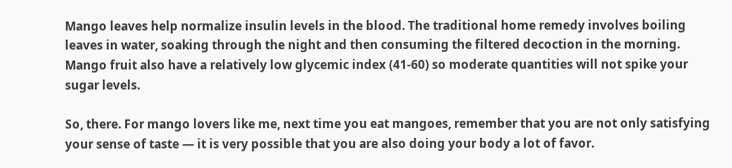Mango leaves help normalize insulin levels in the blood. The traditional home remedy involves boiling leaves in water, soaking through the night and then consuming the filtered decoction in the morning. Mango fruit also have a relatively low glycemic index (41-60) so moderate quantities will not spike your sugar levels.

So, there. For mango lovers like me, next time you eat mangoes, remember that you are not only satisfying your sense of taste — it is very possible that you are also doing your body a lot of favor.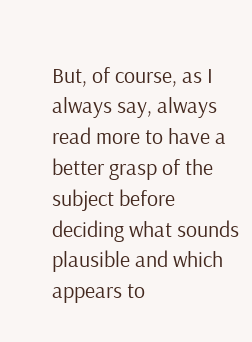But, of course, as I always say, always read more to have a better grasp of the subject before deciding what sounds plausible and which appears to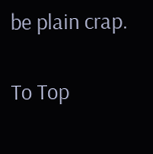be plain crap.

To Top